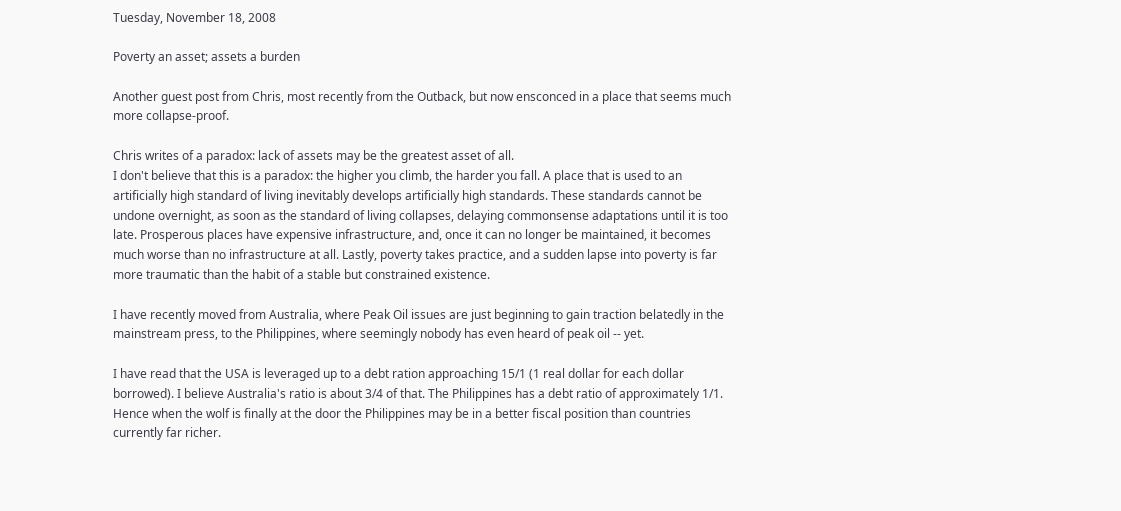Tuesday, November 18, 2008

Poverty an asset; assets a burden

Another guest post from Chris, most recently from the Outback, but now ensconced in a place that seems much more collapse-proof.

Chris writes of a paradox: lack of assets may be the greatest asset of all.
I don't believe that this is a paradox: the higher you climb, the harder you fall. A place that is used to an artificially high standard of living inevitably develops artificially high standards. These standards cannot be undone overnight, as soon as the standard of living collapses, delaying commonsense adaptations until it is too late. Prosperous places have expensive infrastructure, and, once it can no longer be maintained, it becomes much worse than no infrastructure at all. Lastly, poverty takes practice, and a sudden lapse into poverty is far more traumatic than the habit of a stable but constrained existence.

I have recently moved from Australia, where Peak Oil issues are just beginning to gain traction belatedly in the mainstream press, to the Philippines, where seemingly nobody has even heard of peak oil -- yet.

I have read that the USA is leveraged up to a debt ration approaching 15/1 (1 real dollar for each dollar borrowed). I believe Australia's ratio is about 3/4 of that. The Philippines has a debt ratio of approximately 1/1. Hence when the wolf is finally at the door the Philippines may be in a better fiscal position than countries currently far richer.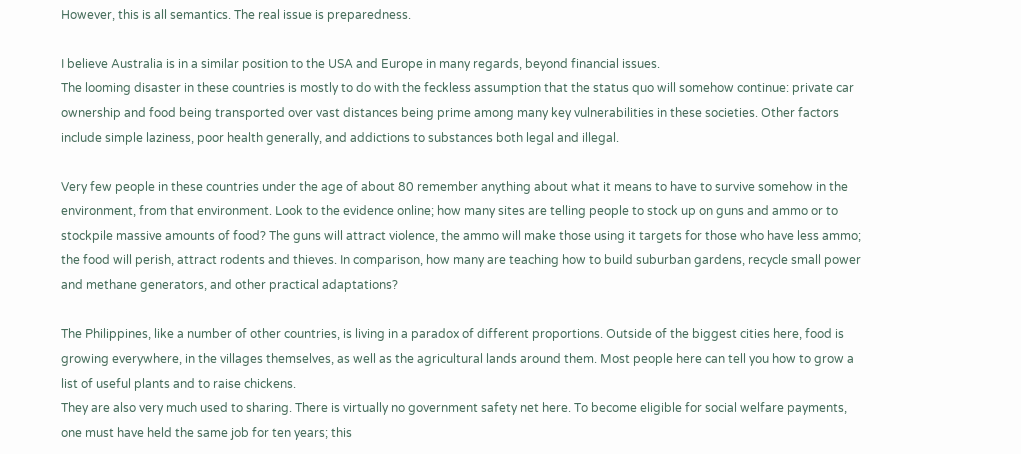However, this is all semantics. The real issue is preparedness.

I believe Australia is in a similar position to the USA and Europe in many regards, beyond financial issues.
The looming disaster in these countries is mostly to do with the feckless assumption that the status quo will somehow continue: private car ownership and food being transported over vast distances being prime among many key vulnerabilities in these societies. Other factors include simple laziness, poor health generally, and addictions to substances both legal and illegal.

Very few people in these countries under the age of about 80 remember anything about what it means to have to survive somehow in the environment, from that environment. Look to the evidence online; how many sites are telling people to stock up on guns and ammo or to stockpile massive amounts of food? The guns will attract violence, the ammo will make those using it targets for those who have less ammo; the food will perish, attract rodents and thieves. In comparison, how many are teaching how to build suburban gardens, recycle small power and methane generators, and other practical adaptations?

The Philippines, like a number of other countries, is living in a paradox of different proportions. Outside of the biggest cities here, food is growing everywhere, in the villages themselves, as well as the agricultural lands around them. Most people here can tell you how to grow a list of useful plants and to raise chickens.
They are also very much used to sharing. There is virtually no government safety net here. To become eligible for social welfare payments, one must have held the same job for ten years; this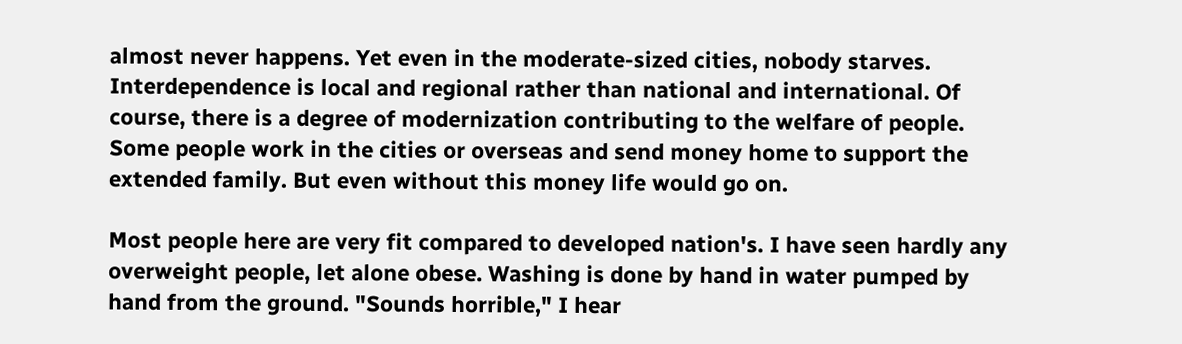almost never happens. Yet even in the moderate-sized cities, nobody starves. Interdependence is local and regional rather than national and international. Of course, there is a degree of modernization contributing to the welfare of people. Some people work in the cities or overseas and send money home to support the extended family. But even without this money life would go on.

Most people here are very fit compared to developed nation's. I have seen hardly any overweight people, let alone obese. Washing is done by hand in water pumped by hand from the ground. "Sounds horrible," I hear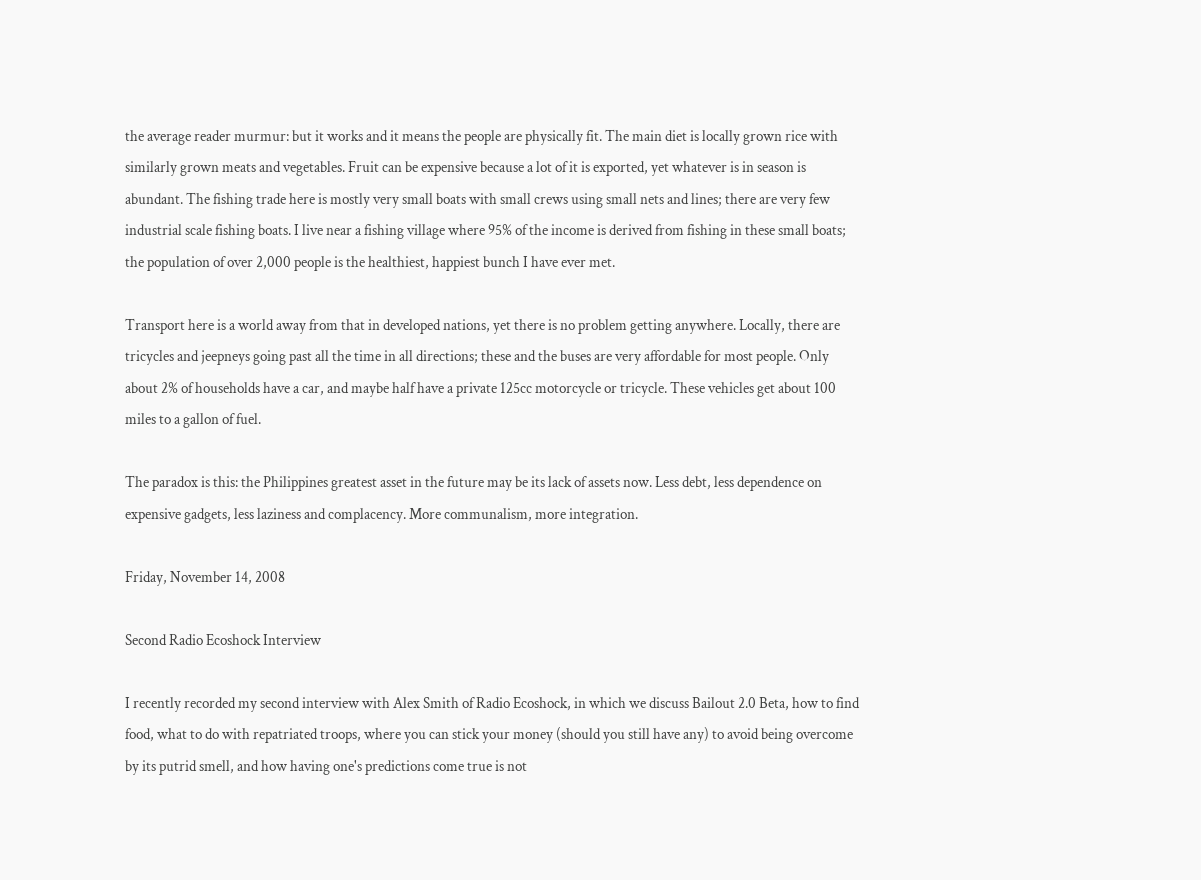the average reader murmur: but it works and it means the people are physically fit. The main diet is locally grown rice with similarly grown meats and vegetables. Fruit can be expensive because a lot of it is exported, yet whatever is in season is abundant. The fishing trade here is mostly very small boats with small crews using small nets and lines; there are very few industrial scale fishing boats. I live near a fishing village where 95% of the income is derived from fishing in these small boats; the population of over 2,000 people is the healthiest, happiest bunch I have ever met.

Transport here is a world away from that in developed nations, yet there is no problem getting anywhere. Locally, there are tricycles and jeepneys going past all the time in all directions; these and the buses are very affordable for most people. Only about 2% of households have a car, and maybe half have a private 125cc motorcycle or tricycle. These vehicles get about 100 miles to a gallon of fuel.

The paradox is this: the Philippines greatest asset in the future may be its lack of assets now. Less debt, less dependence on expensive gadgets, less laziness and complacency. More communalism, more integration.

Friday, November 14, 2008

Second Radio Ecoshock Interview

I recently recorded my second interview with Alex Smith of Radio Ecoshock, in which we discuss Bailout 2.0 Beta, how to find food, what to do with repatriated troops, where you can stick your money (should you still have any) to avoid being overcome by its putrid smell, and how having one's predictions come true is not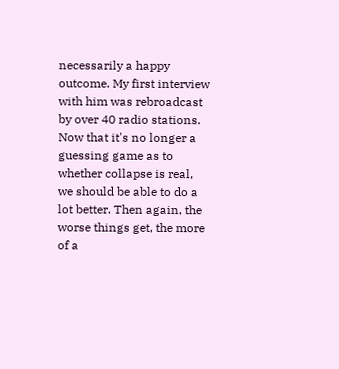necessarily a happy outcome. My first interview with him was rebroadcast by over 40 radio stations. Now that it's no longer a guessing game as to whether collapse is real, we should be able to do a lot better. Then again, the worse things get, the more of a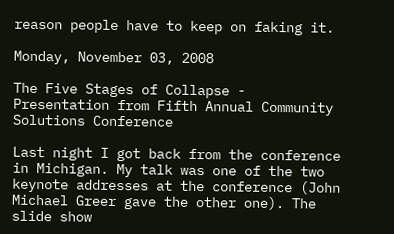reason people have to keep on faking it.

Monday, November 03, 2008

The Five Stages of Collapse - Presentation from Fifth Annual Community Solutions Conference

Last night I got back from the conference in Michigan. My talk was one of the two keynote addresses at the conference (John Michael Greer gave the other one). The slide show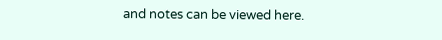and notes can be viewed here.